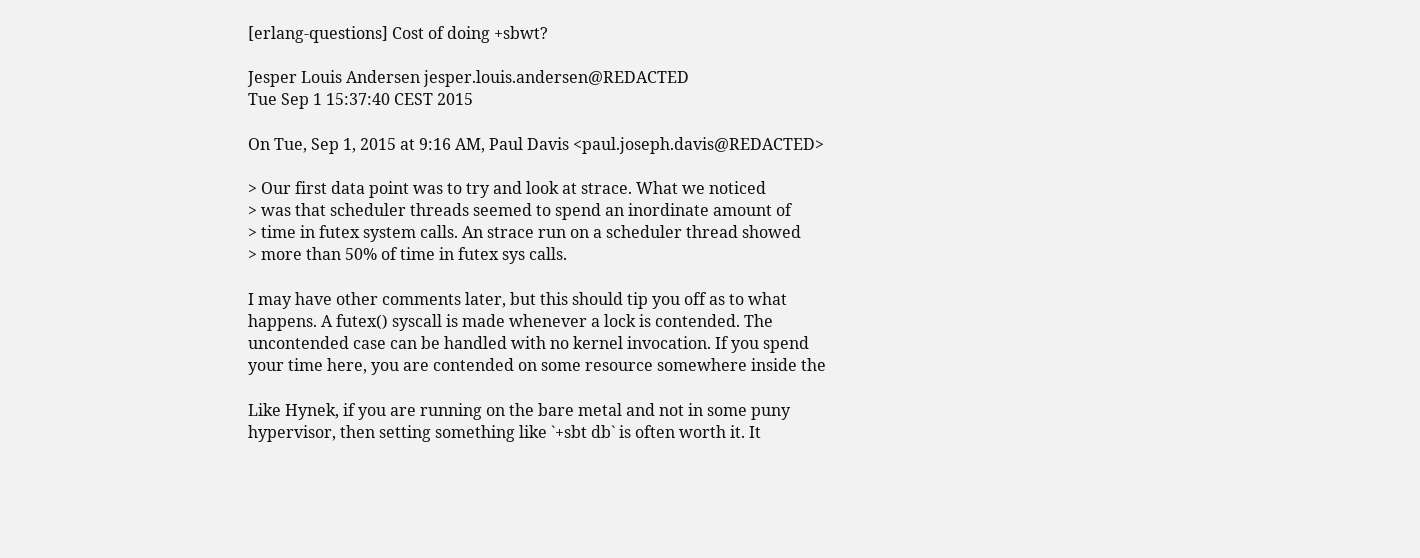[erlang-questions] Cost of doing +sbwt?

Jesper Louis Andersen jesper.louis.andersen@REDACTED
Tue Sep 1 15:37:40 CEST 2015

On Tue, Sep 1, 2015 at 9:16 AM, Paul Davis <paul.joseph.davis@REDACTED>

> Our first data point was to try and look at strace. What we noticed
> was that scheduler threads seemed to spend an inordinate amount of
> time in futex system calls. An strace run on a scheduler thread showed
> more than 50% of time in futex sys calls.

I may have other comments later, but this should tip you off as to what
happens. A futex() syscall is made whenever a lock is contended. The
uncontended case can be handled with no kernel invocation. If you spend
your time here, you are contended on some resource somewhere inside the

Like Hynek, if you are running on the bare metal and not in some puny
hypervisor, then setting something like `+sbt db` is often worth it. It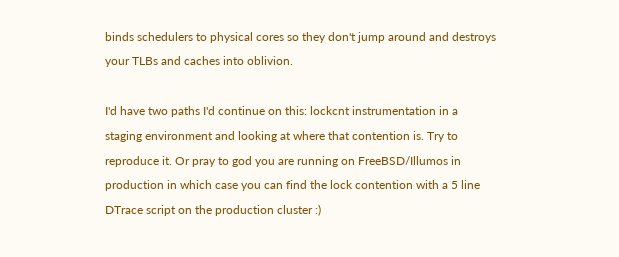binds schedulers to physical cores so they don't jump around and destroys
your TLBs and caches into oblivion.

I'd have two paths I'd continue on this: lockcnt instrumentation in a
staging environment and looking at where that contention is. Try to
reproduce it. Or pray to god you are running on FreeBSD/Illumos in
production in which case you can find the lock contention with a 5 line
DTrace script on the production cluster :)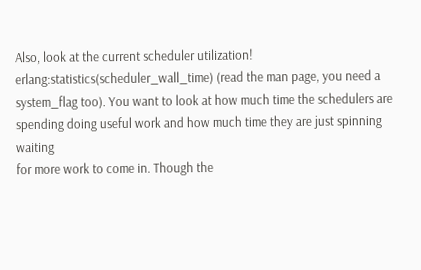Also, look at the current scheduler utilization!
erlang:statistics(scheduler_wall_time) (read the man page, you need a
system_flag too). You want to look at how much time the schedulers are
spending doing useful work and how much time they are just spinning waiting
for more work to come in. Though the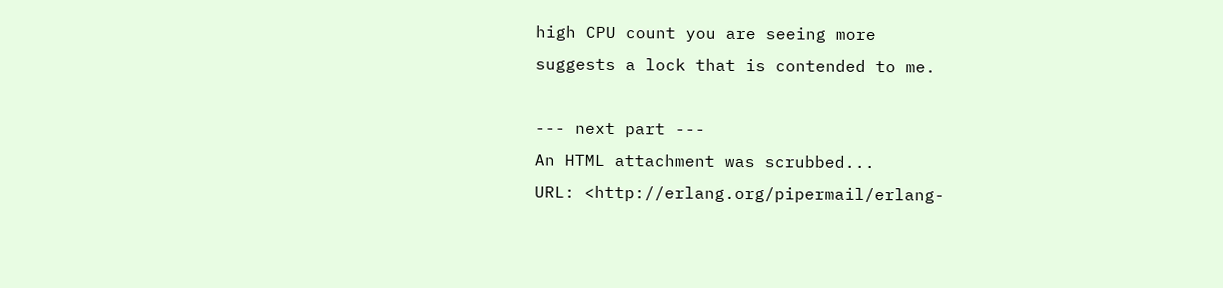high CPU count you are seeing more
suggests a lock that is contended to me.

--- next part ---
An HTML attachment was scrubbed...
URL: <http://erlang.org/pipermail/erlang-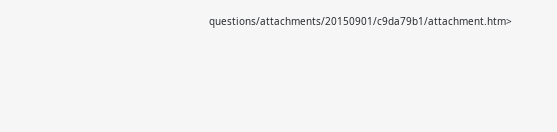questions/attachments/20150901/c9da79b1/attachment.htm>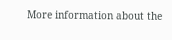More information about the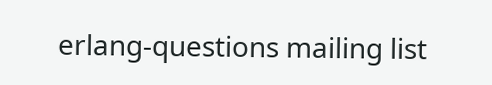erlang-questions mailing list